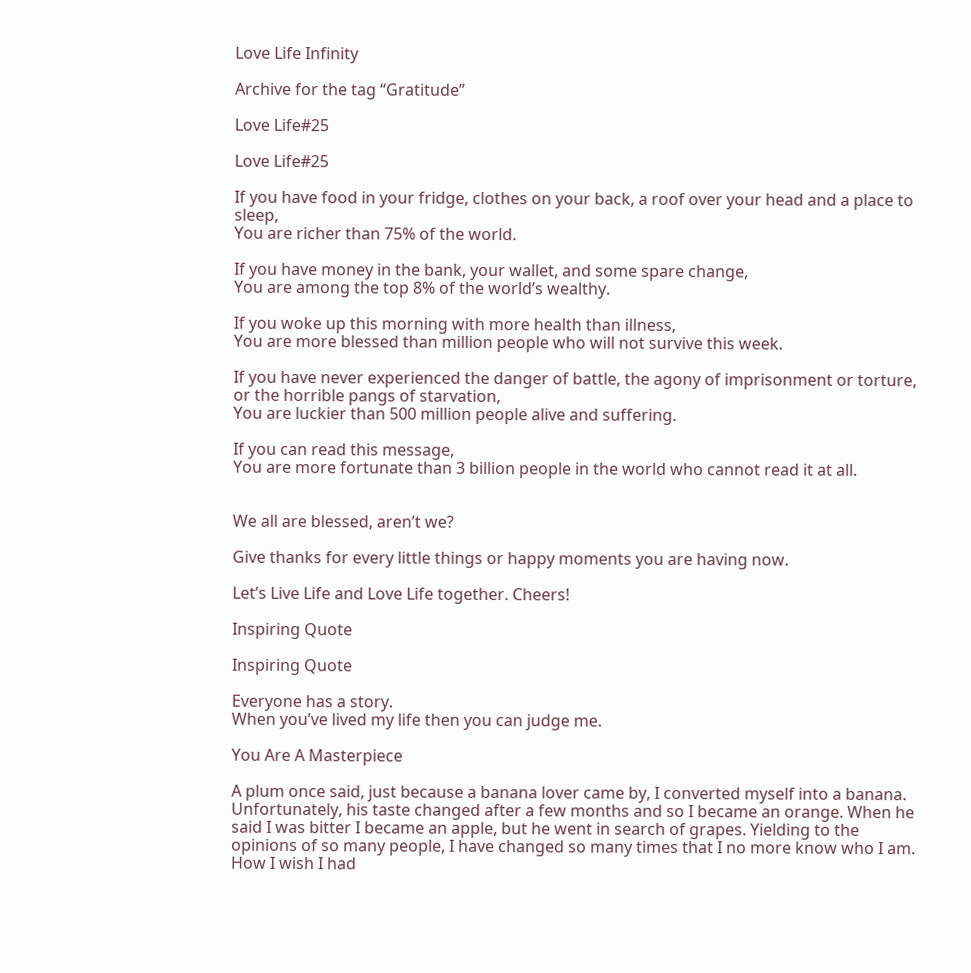Love Life Infinity

Archive for the tag “Gratitude”

Love Life#25

Love Life#25

If you have food in your fridge, clothes on your back, a roof over your head and a place to sleep,
You are richer than 75% of the world.

If you have money in the bank, your wallet, and some spare change,
You are among the top 8% of the world’s wealthy.

If you woke up this morning with more health than illness,
You are more blessed than million people who will not survive this week.

If you have never experienced the danger of battle, the agony of imprisonment or torture, or the horrible pangs of starvation,
You are luckier than 500 million people alive and suffering.

If you can read this message,
You are more fortunate than 3 billion people in the world who cannot read it at all.


We all are blessed, aren’t we?

Give thanks for every little things or happy moments you are having now.

Let’s Live Life and Love Life together. Cheers!

Inspiring Quote

Inspiring Quote

Everyone has a story.
When you’ve lived my life then you can judge me.

You Are A Masterpiece

A plum once said, just because a banana lover came by, I converted myself into a banana. Unfortunately, his taste changed after a few months and so I became an orange. When he said I was bitter I became an apple, but he went in search of grapes. Yielding to the opinions of so many people, I have changed so many times that I no more know who I am. How I wish I had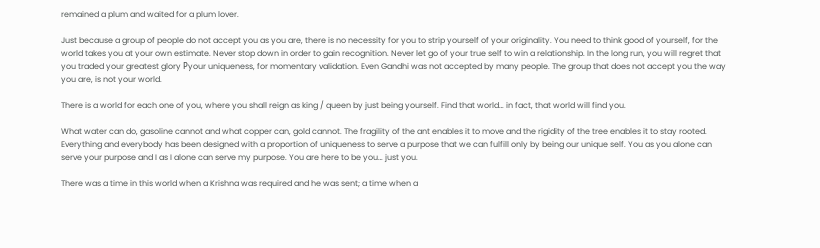remained a plum and waited for a plum lover.

Just because a group of people do not accept you as you are, there is no necessity for you to strip yourself of your originality. You need to think good of yourself, for the world takes you at your own estimate. Never stop down in order to gain recognition. Never let go of your true self to win a relationship. In the long run, you will regret that you traded your greatest glory Рyour uniqueness, for momentary validation. Even Gandhi was not accepted by many people. The group that does not accept you the way you are, is not your world.

There is a world for each one of you, where you shall reign as king / queen by just being yourself. Find that world… in fact, that world will find you.

What water can do, gasoline cannot and what copper can, gold cannot. The fragility of the ant enables it to move and the rigidity of the tree enables it to stay rooted. Everything and everybody has been designed with a proportion of uniqueness to serve a purpose that we can fulfill only by being our unique self. You as you alone can serve your purpose and I as I alone can serve my purpose. You are here to be you… just you.

There was a time in this world when a Krishna was required and he was sent; a time when a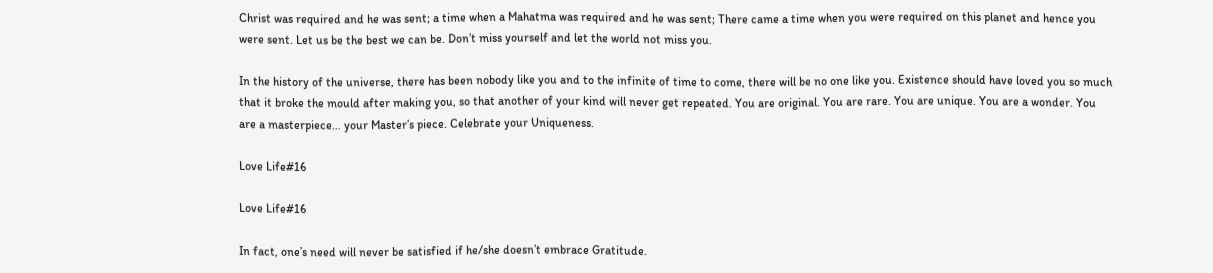Christ was required and he was sent; a time when a Mahatma was required and he was sent; There came a time when you were required on this planet and hence you were sent. Let us be the best we can be. Don’t miss yourself and let the world not miss you.

In the history of the universe, there has been nobody like you and to the infinite of time to come, there will be no one like you. Existence should have loved you so much that it broke the mould after making you, so that another of your kind will never get repeated. You are original. You are rare. You are unique. You are a wonder. You are a masterpiece… your Master’s piece. Celebrate your Uniqueness.

Love Life#16

Love Life#16

In fact, one’s need will never be satisfied if he/she doesn’t embrace Gratitude.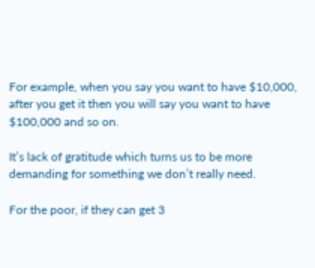For example, when you say you want to have $10,000, after you get it then you will say you want to have $100,000 and so on.

It’s lack of gratitude which turns us to be more demanding for something we don’t really need.

For the poor, if they can get 3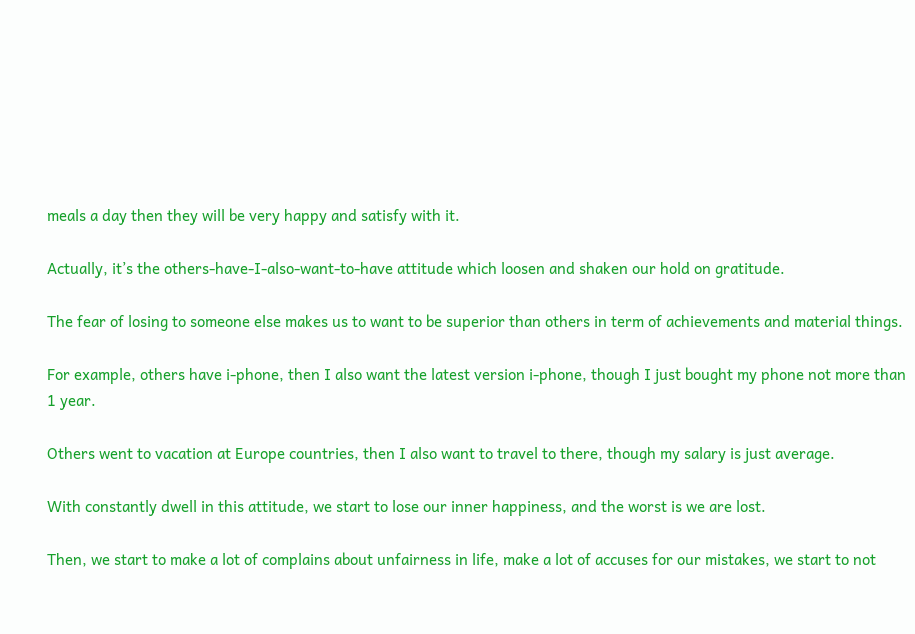meals a day then they will be very happy and satisfy with it.

Actually, it’s the others-have-I-also-want-to-have attitude which loosen and shaken our hold on gratitude.

The fear of losing to someone else makes us to want to be superior than others in term of achievements and material things.

For example, others have i-phone, then I also want the latest version i-phone, though I just bought my phone not more than 1 year.

Others went to vacation at Europe countries, then I also want to travel to there, though my salary is just average.

With constantly dwell in this attitude, we start to lose our inner happiness, and the worst is we are lost.

Then, we start to make a lot of complains about unfairness in life, make a lot of accuses for our mistakes, we start to not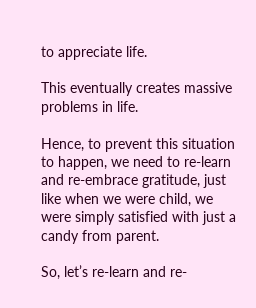to appreciate life.

This eventually creates massive problems in life.

Hence, to prevent this situation to happen, we need to re-learn and re-embrace gratitude, just like when we were child, we were simply satisfied with just a candy from parent.

So, let’s re-learn and re-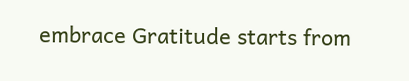embrace Gratitude starts from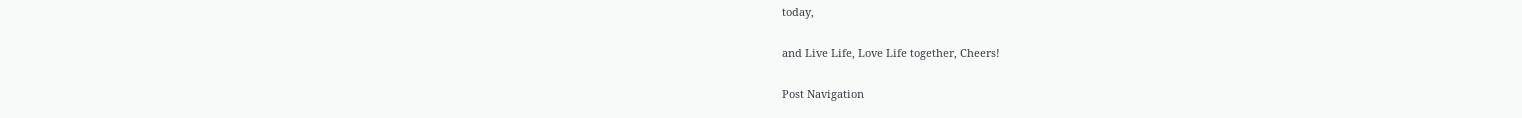today,

and Live Life, Love Life together, Cheers!

Post Navigation